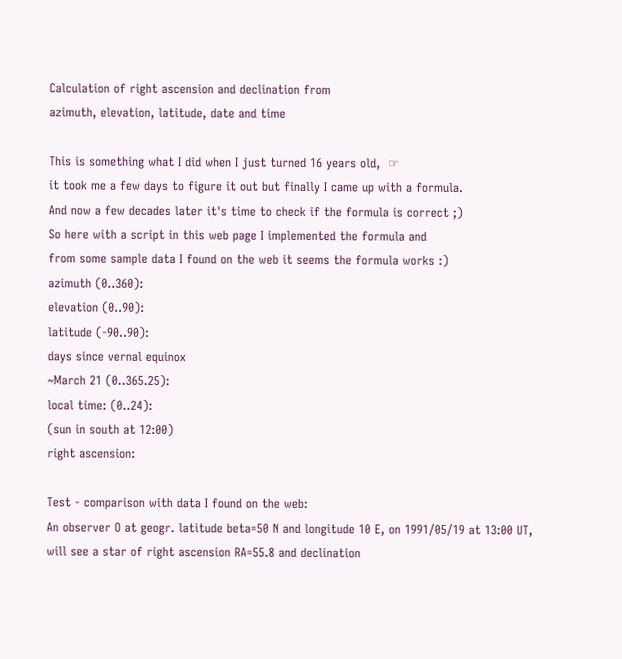Calculation of right ascension and declination from
azimuth, elevation, latitude, date and time

This is something what I did when I just turned 16 years old,  ☞
it took me a few days to figure it out but finally I came up with a formula.
And now a few decades later it's time to check if the formula is correct ;)
So here with a script in this web page I implemented the formula and
from some sample data I found on the web it seems the formula works :)
azimuth (0..360):
elevation (0..90):
latitude (-90..90):
days since vernal equinox
~March 21 (0..365.25):
local time: (0..24):
(sun in south at 12:00)
right ascension:

Test - comparison with data I found on the web:
An observer O at geogr. latitude beta=50 N and longitude 10 E, on 1991/05/19 at 13:00 UT,
will see a star of right ascension RA=55.8 and declination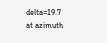delta=19.7
at azimuth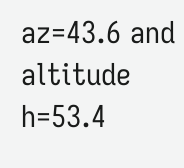az=43.6 and altitude h=53.4